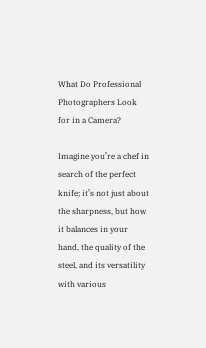What Do Professional Photographers Look for in a Camera?

Imagine you’re a chef in search of the perfect knife; it’s not just about the sharpness, but how it balances in your hand, the quality of the steel, and its versatility with various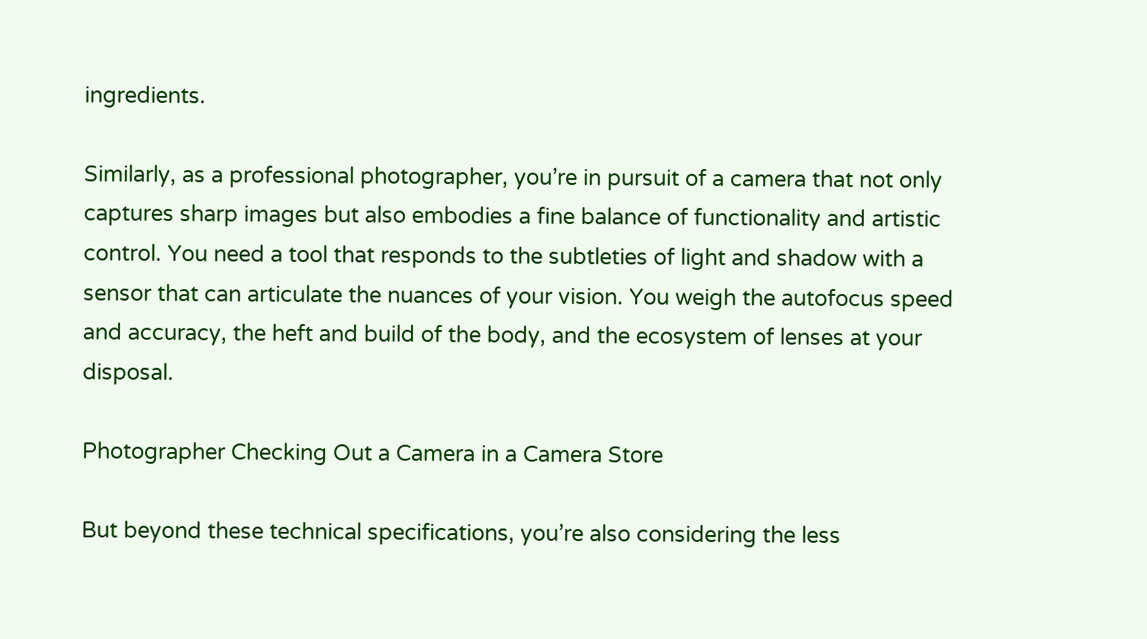ingredients.

Similarly, as a professional photographer, you’re in pursuit of a camera that not only captures sharp images but also embodies a fine balance of functionality and artistic control. You need a tool that responds to the subtleties of light and shadow with a sensor that can articulate the nuances of your vision. You weigh the autofocus speed and accuracy, the heft and build of the body, and the ecosystem of lenses at your disposal.

Photographer Checking Out a Camera in a Camera Store

But beyond these technical specifications, you’re also considering the less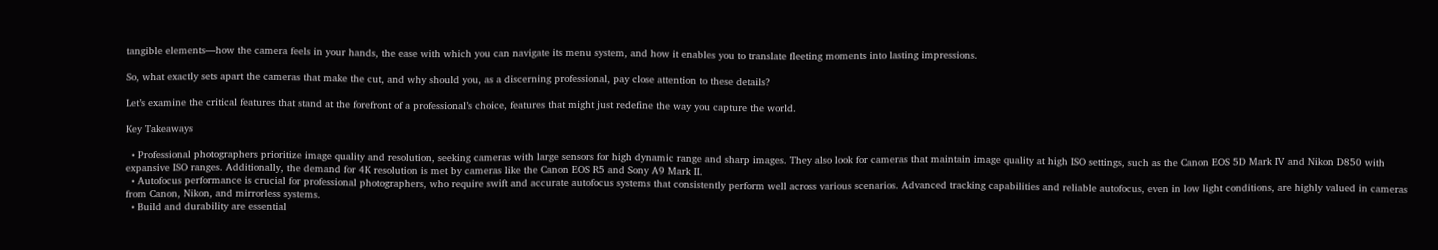tangible elements—how the camera feels in your hands, the ease with which you can navigate its menu system, and how it enables you to translate fleeting moments into lasting impressions.

So, what exactly sets apart the cameras that make the cut, and why should you, as a discerning professional, pay close attention to these details?

Let’s examine the critical features that stand at the forefront of a professional’s choice, features that might just redefine the way you capture the world.

Key Takeaways

  • Professional photographers prioritize image quality and resolution, seeking cameras with large sensors for high dynamic range and sharp images. They also look for cameras that maintain image quality at high ISO settings, such as the Canon EOS 5D Mark IV and Nikon D850 with expansive ISO ranges. Additionally, the demand for 4K resolution is met by cameras like the Canon EOS R5 and Sony A9 Mark II.
  • Autofocus performance is crucial for professional photographers, who require swift and accurate autofocus systems that consistently perform well across various scenarios. Advanced tracking capabilities and reliable autofocus, even in low light conditions, are highly valued in cameras from Canon, Nikon, and mirrorless systems.
  • Build and durability are essential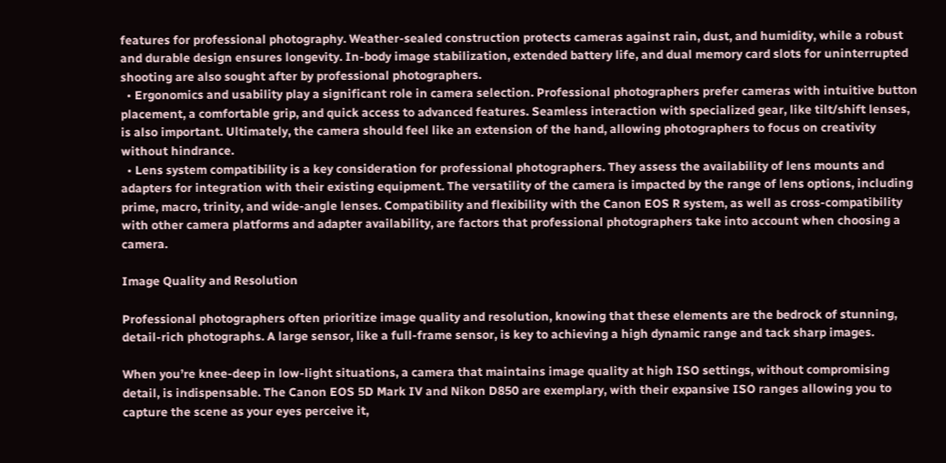features for professional photography. Weather-sealed construction protects cameras against rain, dust, and humidity, while a robust and durable design ensures longevity. In-body image stabilization, extended battery life, and dual memory card slots for uninterrupted shooting are also sought after by professional photographers.
  • Ergonomics and usability play a significant role in camera selection. Professional photographers prefer cameras with intuitive button placement, a comfortable grip, and quick access to advanced features. Seamless interaction with specialized gear, like tilt/shift lenses, is also important. Ultimately, the camera should feel like an extension of the hand, allowing photographers to focus on creativity without hindrance.
  • Lens system compatibility is a key consideration for professional photographers. They assess the availability of lens mounts and adapters for integration with their existing equipment. The versatility of the camera is impacted by the range of lens options, including prime, macro, trinity, and wide-angle lenses. Compatibility and flexibility with the Canon EOS R system, as well as cross-compatibility with other camera platforms and adapter availability, are factors that professional photographers take into account when choosing a camera.

Image Quality and Resolution

Professional photographers often prioritize image quality and resolution, knowing that these elements are the bedrock of stunning, detail-rich photographs. A large sensor, like a full-frame sensor, is key to achieving a high dynamic range and tack sharp images.

When you’re knee-deep in low-light situations, a camera that maintains image quality at high ISO settings, without compromising detail, is indispensable. The Canon EOS 5D Mark IV and Nikon D850 are exemplary, with their expansive ISO ranges allowing you to capture the scene as your eyes perceive it,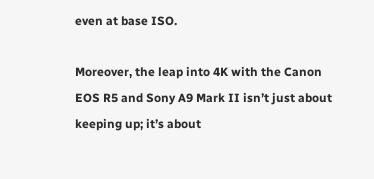even at base ISO.

Moreover, the leap into 4K with the Canon EOS R5 and Sony A9 Mark II isn’t just about keeping up; it’s about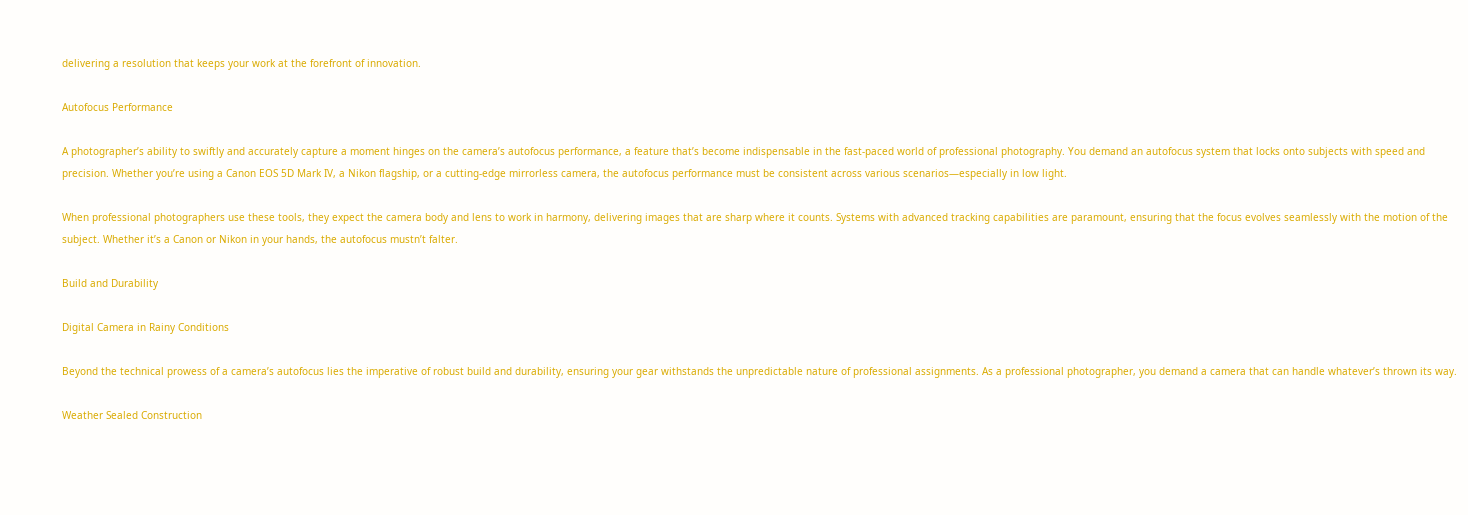delivering a resolution that keeps your work at the forefront of innovation.

Autofocus Performance

A photographer’s ability to swiftly and accurately capture a moment hinges on the camera’s autofocus performance, a feature that’s become indispensable in the fast-paced world of professional photography. You demand an autofocus system that locks onto subjects with speed and precision. Whether you’re using a Canon EOS 5D Mark IV, a Nikon flagship, or a cutting-edge mirrorless camera, the autofocus performance must be consistent across various scenarios—especially in low light.

When professional photographers use these tools, they expect the camera body and lens to work in harmony, delivering images that are sharp where it counts. Systems with advanced tracking capabilities are paramount, ensuring that the focus evolves seamlessly with the motion of the subject. Whether it’s a Canon or Nikon in your hands, the autofocus mustn’t falter.

Build and Durability

Digital Camera in Rainy Conditions

Beyond the technical prowess of a camera’s autofocus lies the imperative of robust build and durability, ensuring your gear withstands the unpredictable nature of professional assignments. As a professional photographer, you demand a camera that can handle whatever’s thrown its way.

Weather Sealed Construction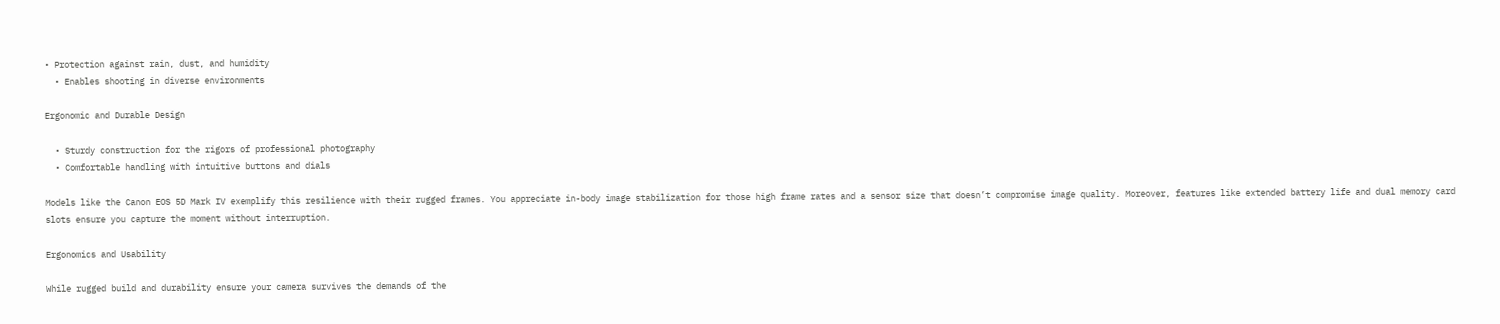• Protection against rain, dust, and humidity
  • Enables shooting in diverse environments

Ergonomic and Durable Design

  • Sturdy construction for the rigors of professional photography
  • Comfortable handling with intuitive buttons and dials

Models like the Canon EOS 5D Mark IV exemplify this resilience with their rugged frames. You appreciate in-body image stabilization for those high frame rates and a sensor size that doesn’t compromise image quality. Moreover, features like extended battery life and dual memory card slots ensure you capture the moment without interruption.

Ergonomics and Usability

While rugged build and durability ensure your camera survives the demands of the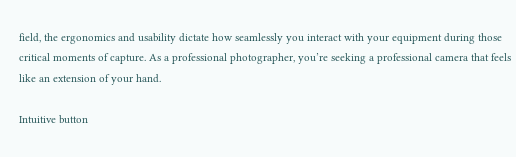field, the ergonomics and usability dictate how seamlessly you interact with your equipment during those critical moments of capture. As a professional photographer, you’re seeking a professional camera that feels like an extension of your hand.

Intuitive button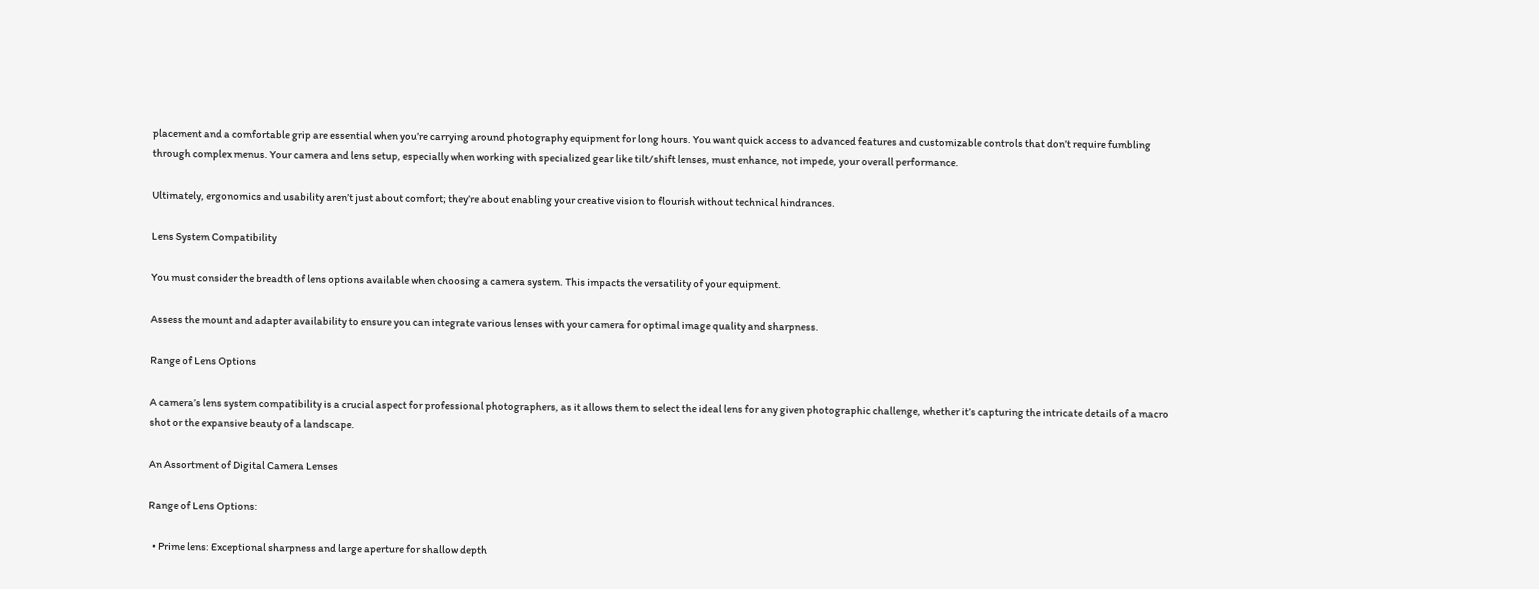placement and a comfortable grip are essential when you’re carrying around photography equipment for long hours. You want quick access to advanced features and customizable controls that don’t require fumbling through complex menus. Your camera and lens setup, especially when working with specialized gear like tilt/shift lenses, must enhance, not impede, your overall performance.

Ultimately, ergonomics and usability aren’t just about comfort; they’re about enabling your creative vision to flourish without technical hindrances.

Lens System Compatibility

You must consider the breadth of lens options available when choosing a camera system. This impacts the versatility of your equipment.

Assess the mount and adapter availability to ensure you can integrate various lenses with your camera for optimal image quality and sharpness.

Range of Lens Options

A camera’s lens system compatibility is a crucial aspect for professional photographers, as it allows them to select the ideal lens for any given photographic challenge, whether it’s capturing the intricate details of a macro shot or the expansive beauty of a landscape.

An Assortment of Digital Camera Lenses

Range of Lens Options:

  • Prime lens: Exceptional sharpness and large aperture for shallow depth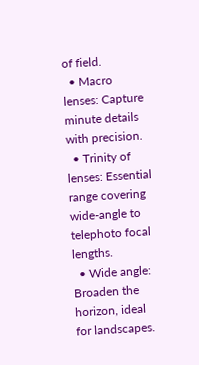of field.
  • Macro lenses: Capture minute details with precision.
  • Trinity of lenses: Essential range covering wide-angle to telephoto focal lengths.
  • Wide angle: Broaden the horizon, ideal for landscapes.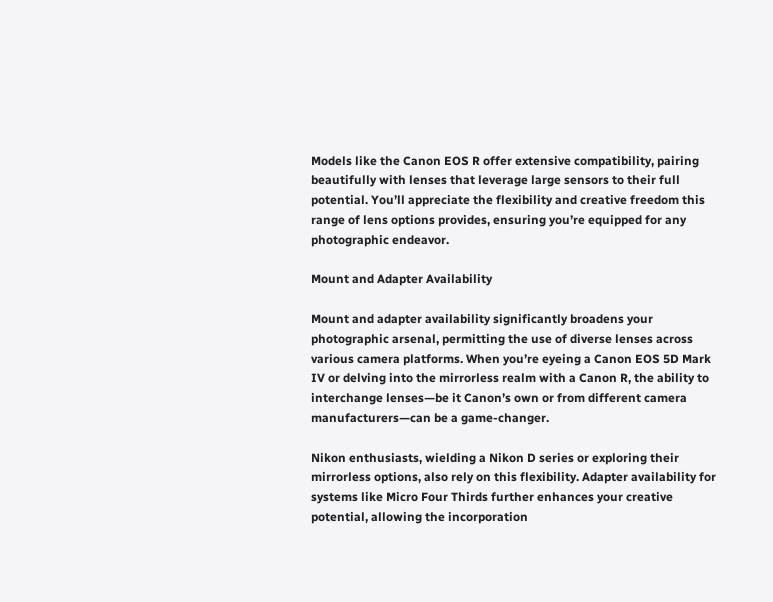Models like the Canon EOS R offer extensive compatibility, pairing beautifully with lenses that leverage large sensors to their full potential. You’ll appreciate the flexibility and creative freedom this range of lens options provides, ensuring you’re equipped for any photographic endeavor.

Mount and Adapter Availability

Mount and adapter availability significantly broadens your photographic arsenal, permitting the use of diverse lenses across various camera platforms. When you’re eyeing a Canon EOS 5D Mark IV or delving into the mirrorless realm with a Canon R, the ability to interchange lenses—be it Canon’s own or from different camera manufacturers—can be a game-changer.

Nikon enthusiasts, wielding a Nikon D series or exploring their mirrorless options, also rely on this flexibility. Adapter availability for systems like Micro Four Thirds further enhances your creative potential, allowing the incorporation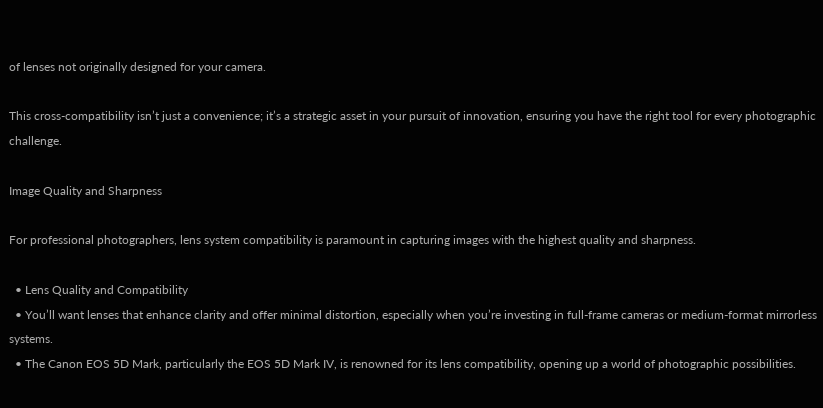of lenses not originally designed for your camera.

This cross-compatibility isn’t just a convenience; it’s a strategic asset in your pursuit of innovation, ensuring you have the right tool for every photographic challenge.

Image Quality and Sharpness

For professional photographers, lens system compatibility is paramount in capturing images with the highest quality and sharpness.

  • Lens Quality and Compatibility
  • You’ll want lenses that enhance clarity and offer minimal distortion, especially when you’re investing in full-frame cameras or medium-format mirrorless systems.
  • The Canon EOS 5D Mark, particularly the EOS 5D Mark IV, is renowned for its lens compatibility, opening up a world of photographic possibilities.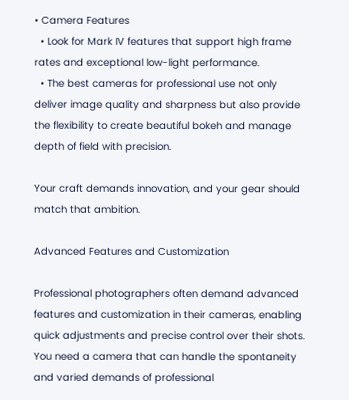• Camera Features
  • Look for Mark IV features that support high frame rates and exceptional low-light performance.
  • The best cameras for professional use not only deliver image quality and sharpness but also provide the flexibility to create beautiful bokeh and manage depth of field with precision.

Your craft demands innovation, and your gear should match that ambition.

Advanced Features and Customization

Professional photographers often demand advanced features and customization in their cameras, enabling quick adjustments and precise control over their shots. You need a camera that can handle the spontaneity and varied demands of professional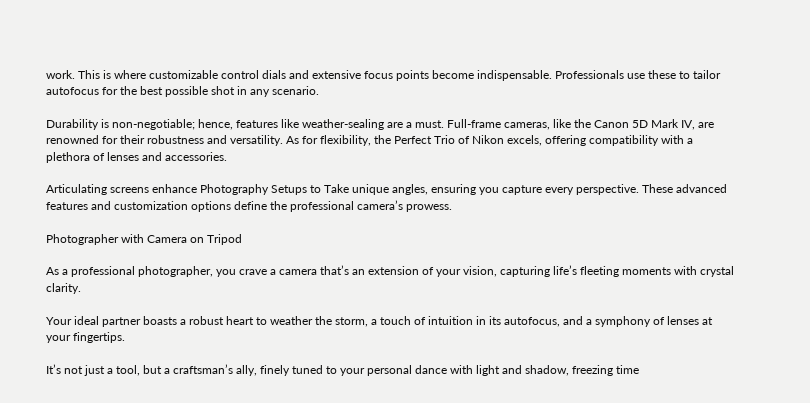work. This is where customizable control dials and extensive focus points become indispensable. Professionals use these to tailor autofocus for the best possible shot in any scenario.

Durability is non-negotiable; hence, features like weather-sealing are a must. Full-frame cameras, like the Canon 5D Mark IV, are renowned for their robustness and versatility. As for flexibility, the Perfect Trio of Nikon excels, offering compatibility with a plethora of lenses and accessories.

Articulating screens enhance Photography Setups to Take unique angles, ensuring you capture every perspective. These advanced features and customization options define the professional camera’s prowess.

Photographer with Camera on Tripod

As a professional photographer, you crave a camera that’s an extension of your vision, capturing life’s fleeting moments with crystal clarity.

Your ideal partner boasts a robust heart to weather the storm, a touch of intuition in its autofocus, and a symphony of lenses at your fingertips.

It’s not just a tool, but a craftsman’s ally, finely tuned to your personal dance with light and shadow, freezing time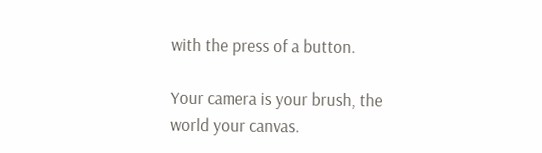with the press of a button.

Your camera is your brush, the world your canvas.